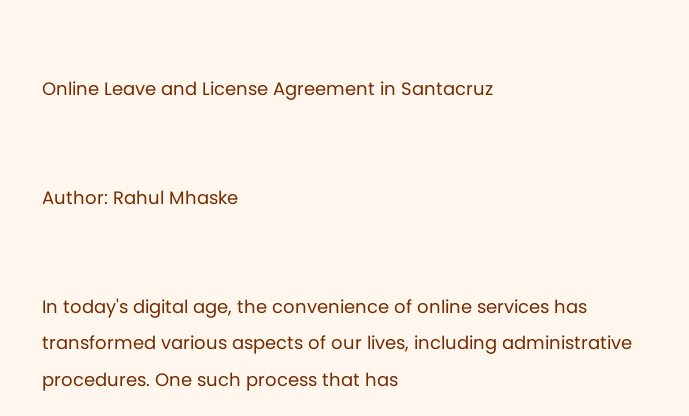Online Leave and License Agreement in Santacruz


Author: Rahul Mhaske


In today's digital age, the convenience of online services has transformed various aspects of our lives, including administrative procedures. One such process that has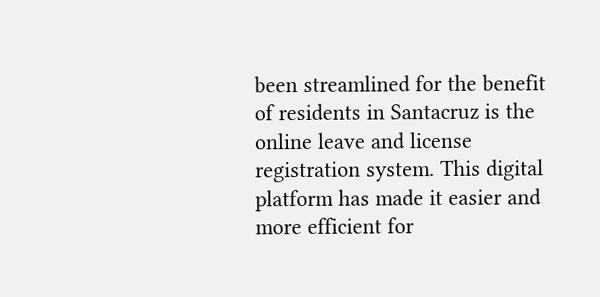been streamlined for the benefit of residents in Santacruz is the online leave and license registration system. This digital platform has made it easier and more efficient for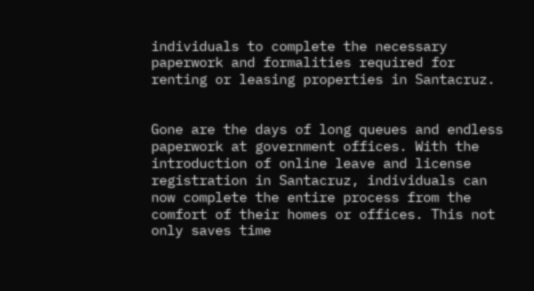individuals to complete the necessary paperwork and formalities required for renting or leasing properties in Santacruz.


Gone are the days of long queues and endless paperwork at government offices. With the introduction of online leave and license registration in Santacruz, individuals can now complete the entire process from the comfort of their homes or offices. This not only saves time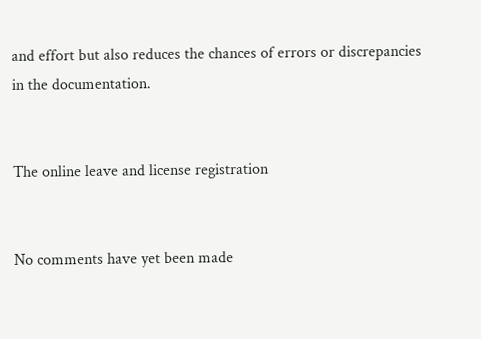and effort but also reduces the chances of errors or discrepancies in the documentation.


The online leave and license registration


No comments have yet been made